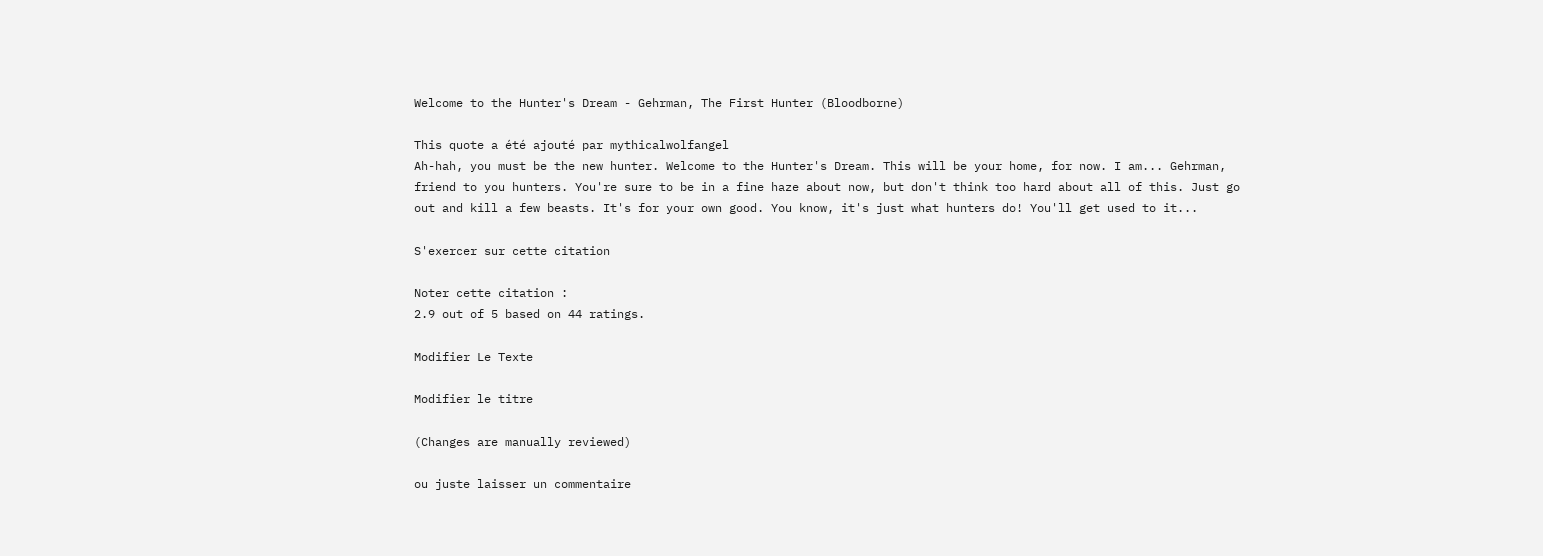Welcome to the Hunter's Dream - Gehrman, The First Hunter (Bloodborne)

This quote a été ajouté par mythicalwolfangel
Ah-hah, you must be the new hunter. Welcome to the Hunter's Dream. This will be your home, for now. I am... Gehrman, friend to you hunters. You're sure to be in a fine haze about now, but don't think too hard about all of this. Just go out and kill a few beasts. It's for your own good. You know, it's just what hunters do! You'll get used to it...

S'exercer sur cette citation

Noter cette citation :
2.9 out of 5 based on 44 ratings.

Modifier Le Texte

Modifier le titre

(Changes are manually reviewed)

ou juste laisser un commentaire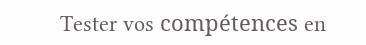Tester vos compétences en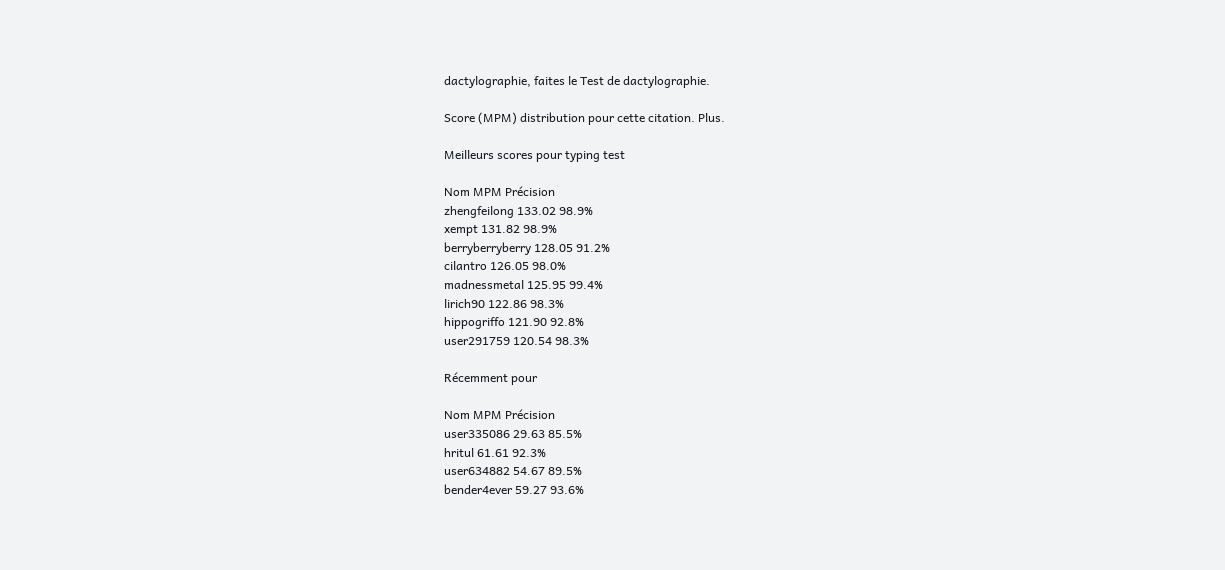dactylographie, faites le Test de dactylographie.

Score (MPM) distribution pour cette citation. Plus.

Meilleurs scores pour typing test

Nom MPM Précision
zhengfeilong 133.02 98.9%
xempt 131.82 98.9%
berryberryberry 128.05 91.2%
cilantro 126.05 98.0%
madnessmetal 125.95 99.4%
lirich90 122.86 98.3%
hippogriffo 121.90 92.8%
user291759 120.54 98.3%

Récemment pour

Nom MPM Précision
user335086 29.63 85.5%
hritul 61.61 92.3%
user634882 54.67 89.5%
bender4ever 59.27 93.6%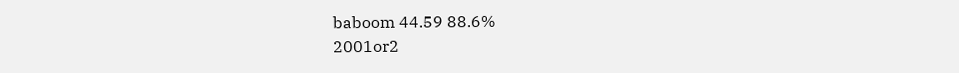baboom 44.59 88.6%
2001or2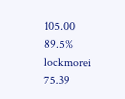105.00 89.5%
lockmorei 75.39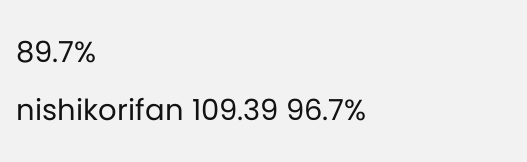89.7%
nishikorifan 109.39 96.7%